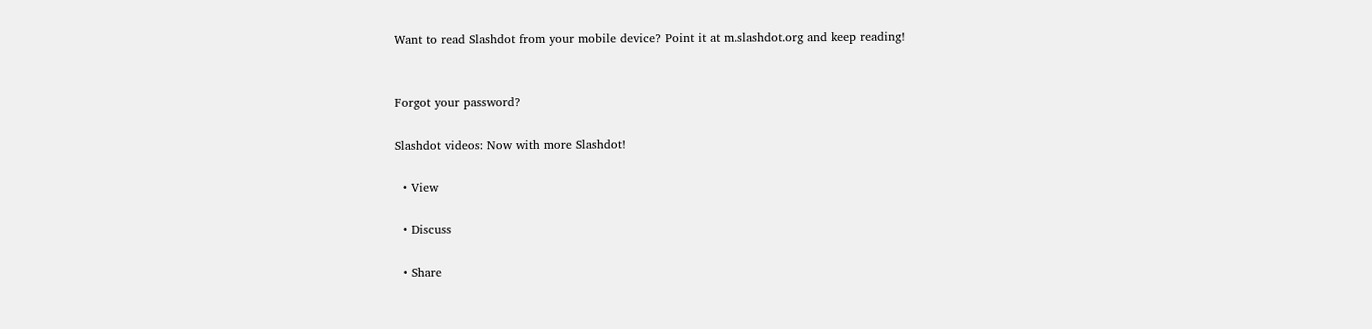Want to read Slashdot from your mobile device? Point it at m.slashdot.org and keep reading!


Forgot your password?

Slashdot videos: Now with more Slashdot!

  • View

  • Discuss

  • Share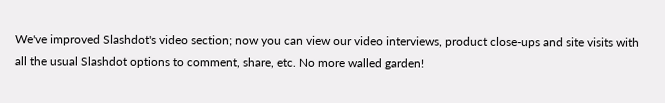We've improved Slashdot's video section; now you can view our video interviews, product close-ups and site visits with all the usual Slashdot options to comment, share, etc. No more walled garden!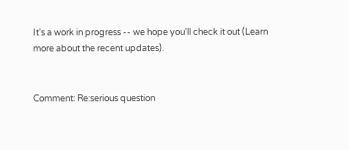It's a work in progress -- we hope you'll check it out (Learn more about the recent updates).


Comment: Re:serious question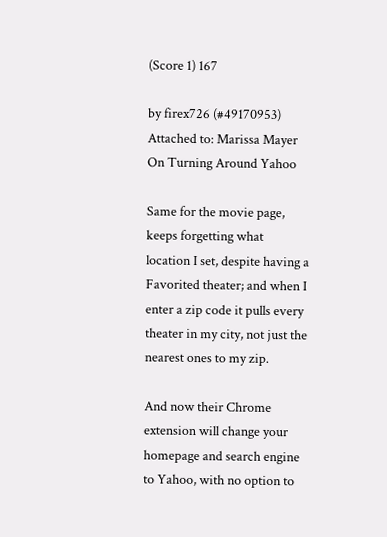(Score 1) 167

by firex726 (#49170953) Attached to: Marissa Mayer On Turning Around Yahoo

Same for the movie page, keeps forgetting what location I set, despite having a Favorited theater; and when I enter a zip code it pulls every theater in my city, not just the nearest ones to my zip.

And now their Chrome extension will change your homepage and search engine to Yahoo, with no option to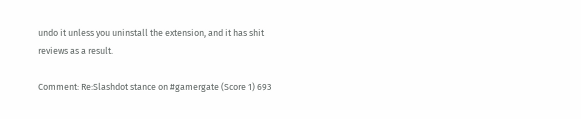undo it unless you uninstall the extension, and it has shit reviews as a result.

Comment: Re:Slashdot stance on #gamergate (Score 1) 693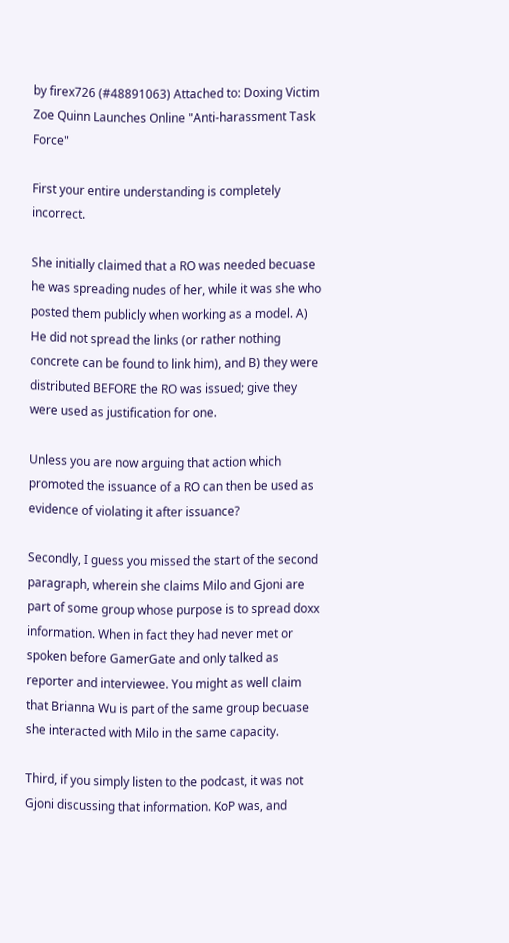by firex726 (#48891063) Attached to: Doxing Victim Zoe Quinn Launches Online "Anti-harassment Task Force"

First your entire understanding is completely incorrect.

She initially claimed that a RO was needed becuase he was spreading nudes of her, while it was she who posted them publicly when working as a model. A) He did not spread the links (or rather nothing concrete can be found to link him), and B) they were distributed BEFORE the RO was issued; give they were used as justification for one.

Unless you are now arguing that action which promoted the issuance of a RO can then be used as evidence of violating it after issuance?

Secondly, I guess you missed the start of the second paragraph, wherein she claims Milo and Gjoni are part of some group whose purpose is to spread doxx information. When in fact they had never met or spoken before GamerGate and only talked as reporter and interviewee. You might as well claim that Brianna Wu is part of the same group becuase she interacted with Milo in the same capacity.

Third, if you simply listen to the podcast, it was not Gjoni discussing that information. KoP was, and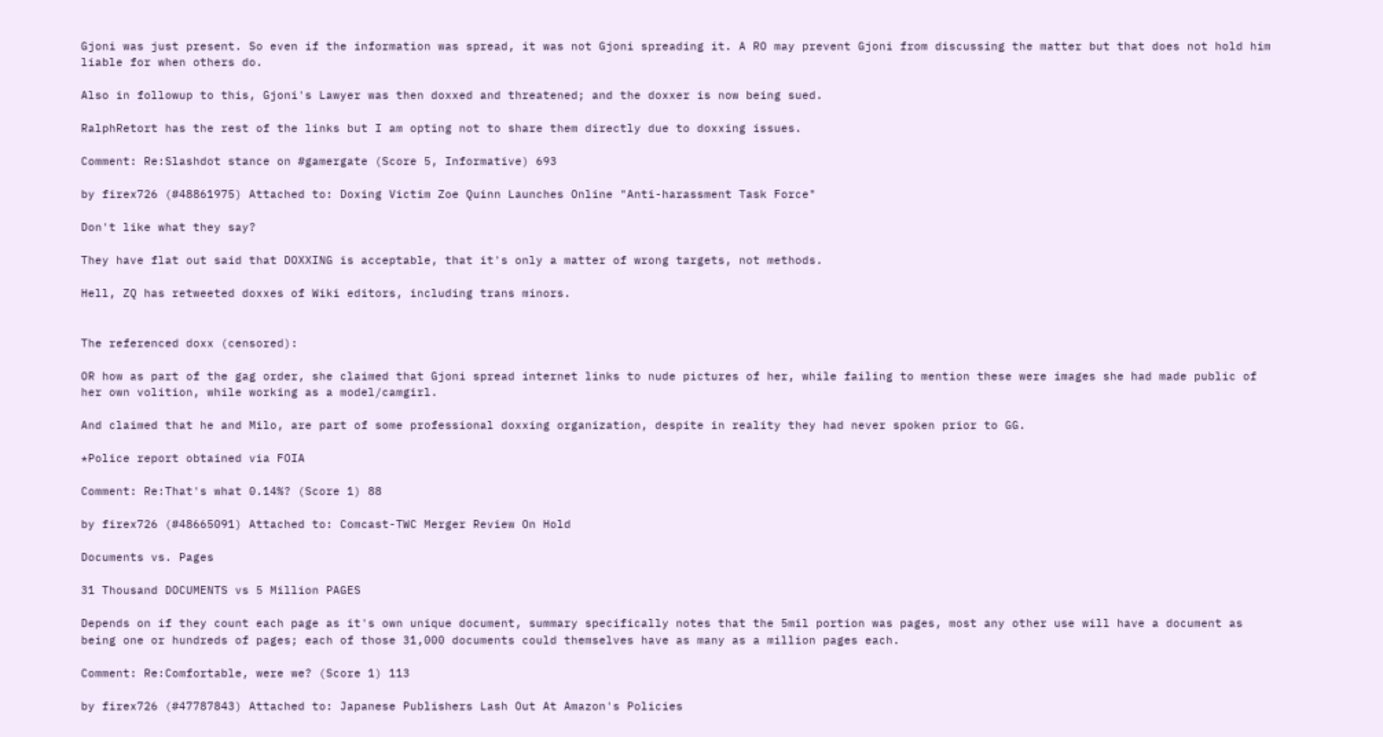Gjoni was just present. So even if the information was spread, it was not Gjoni spreading it. A RO may prevent Gjoni from discussing the matter but that does not hold him liable for when others do.

Also in followup to this, Gjoni's Lawyer was then doxxed and threatened; and the doxxer is now being sued.

RalphRetort has the rest of the links but I am opting not to share them directly due to doxxing issues.

Comment: Re:Slashdot stance on #gamergate (Score 5, Informative) 693

by firex726 (#48861975) Attached to: Doxing Victim Zoe Quinn Launches Online "Anti-harassment Task Force"

Don't like what they say?

They have flat out said that DOXXING is acceptable, that it's only a matter of wrong targets, not methods.

Hell, ZQ has retweeted doxxes of Wiki editors, including trans minors.


The referenced doxx (censored):

OR how as part of the gag order, she claimed that Gjoni spread internet links to nude pictures of her, while failing to mention these were images she had made public of her own volition, while working as a model/camgirl.

And claimed that he and Milo, are part of some professional doxxing organization, despite in reality they had never spoken prior to GG.

*Police report obtained via FOIA

Comment: Re:That's what 0.14%? (Score 1) 88

by firex726 (#48665091) Attached to: Comcast-TWC Merger Review On Hold

Documents vs. Pages

31 Thousand DOCUMENTS vs 5 Million PAGES

Depends on if they count each page as it's own unique document, summary specifically notes that the 5mil portion was pages, most any other use will have a document as being one or hundreds of pages; each of those 31,000 documents could themselves have as many as a million pages each.

Comment: Re:Comfortable, were we? (Score 1) 113

by firex726 (#47787843) Attached to: Japanese Publishers Lash Out At Amazon's Policies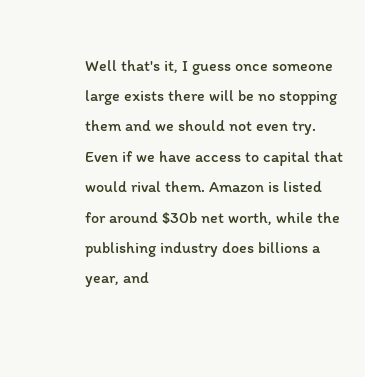Well that's it, I guess once someone large exists there will be no stopping them and we should not even try. Even if we have access to capital that would rival them. Amazon is listed for around $30b net worth, while the publishing industry does billions a year, and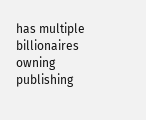has multiple billionaires owning publishing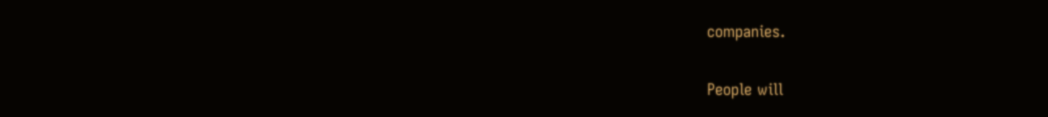companies.

People will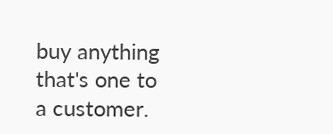buy anything that's one to a customer.